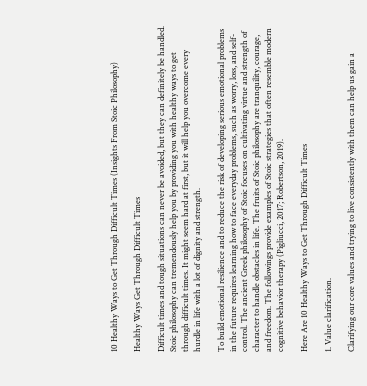10 Healthy Ways to Get Through Difficult Times (Insights From Stoic Philosophy)

Healthy Ways Get Through Difficult Times

Difficult times and tough situations can never be avoided, but they can definitely be handled. Stoic philosophy can tremendously help you by providing you with healthy ways to get through difficult times. It might seem hard at first, but it will help you overcome every hurdle in life with a lot of dignity and strength.

To build emotional resilience and to reduce the risk of developing serious emotional problems in the future requires learning how to face everyday problems, such as worry, loss, and self-control. The ancient Greek philosophy of Stoic focuses on cultivating virtue and strength of character to handle obstacles in life. The fruits of Stoic philosophy are tranquility, courage, and freedom. The followings provide examples of Stoic strategies that often resemble modern cognitive behavior therapy (Pigliucci, 2017; Robertson, 2019).

Here Are 10 Healthy Ways to Get Through Difficult Times

1. Value clarification.

Clarifying our core values and trying to live consistently with them can help us gain a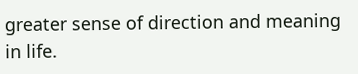greater sense of direction and meaning in life.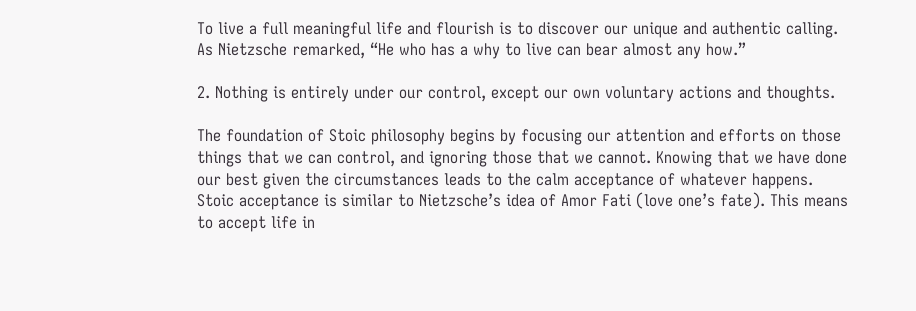To live a full meaningful life and flourish is to discover our unique and authentic calling. As Nietzsche remarked, “He who has a why to live can bear almost any how.”

2. Nothing is entirely under our control, except our own voluntary actions and thoughts.

The foundation of Stoic philosophy begins by focusing our attention and efforts on those things that we can control, and ignoring those that we cannot. Knowing that we have done our best given the circumstances leads to the calm acceptance of whatever happens. Stoic acceptance is similar to Nietzsche’s idea of Amor Fati (love one’s fate). This means to accept life in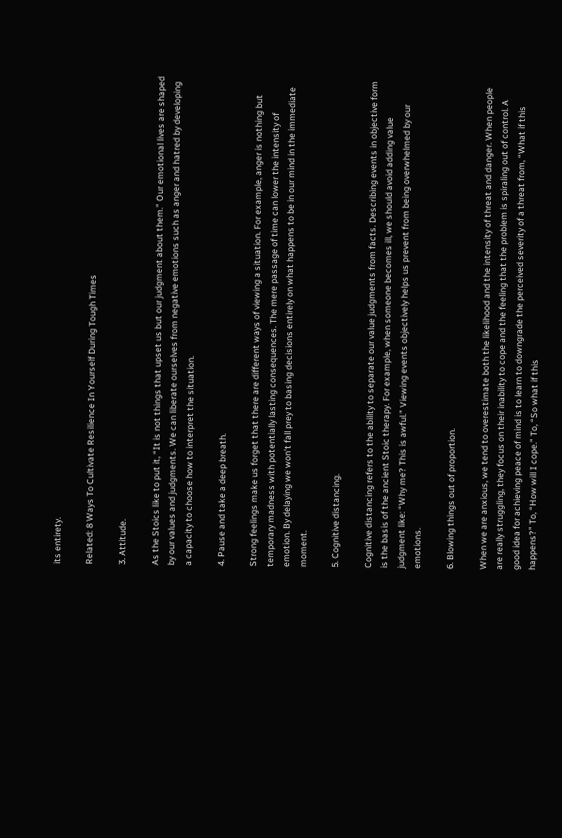its entirety.

Related: 8 Ways To Cultivate Resilience In Yourself During Tough Times

3. Attitude.

As the Stoics like to put it, “It is not things that upset us but our judgment about them.” Our emotional lives are shaped by our values and judgments. We can liberate ourselves from negative emotions such as anger and hatred by developing a capacity to choose how to interpret the situation.

4. Pause and take a deep breath.

Strong feelings make us forget that there are different ways of viewing a situation. For example, anger is nothing but temporary madness with potentially lasting consequences. The mere passage of time can lower the intensity of emotion. By delaying we won’t fall prey to basing decisions entirely on what happens to be in our mind in the immediate moment.

5. Cognitive distancing.

Cognitive distancing refers to the ability to separate our value judgments from facts. Describing events in objective form is the basis of the ancient Stoic therapy. For example, when someone becomes ill, we should avoid adding value judgment like: “Why me? This is awful.” Viewing events objectively helps us prevent from being overwhelmed by our emotions.

6. Blowing things out of proportion.

When we are anxious, we tend to overestimate both the likelihood and the intensity of threat and danger. When people are really struggling, they focus on their inability to cope and the feeling that the problem is spiraling out of control. A good idea for achieving peace of mind is to learn to downgrade the perceived severity of a threat from, “What if this happens?” To, “How will I cope.” To, “So what if this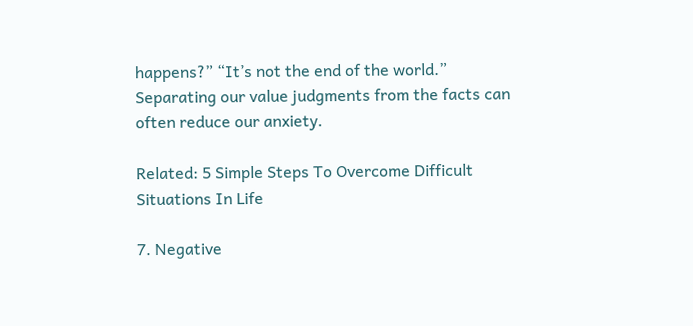happens?” “It’s not the end of the world.” Separating our value judgments from the facts can often reduce our anxiety.

Related: 5 Simple Steps To Overcome Difficult Situations In Life

7. Negative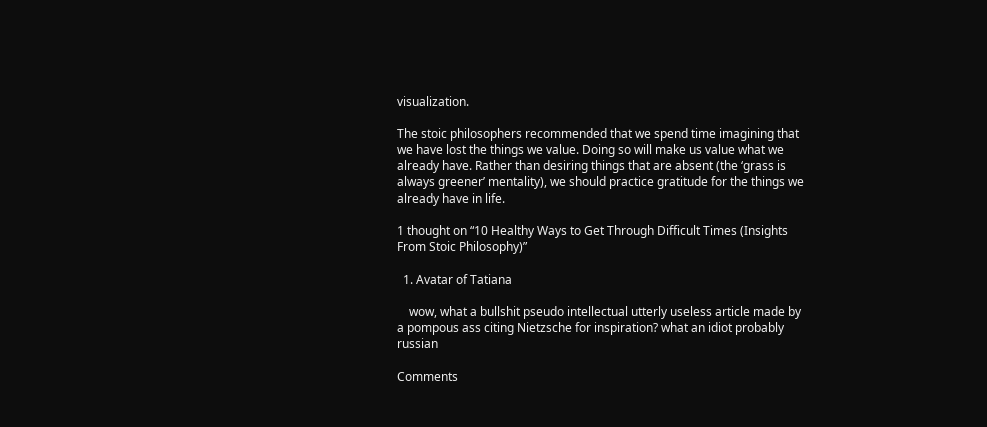visualization.

The stoic philosophers recommended that we spend time imagining that we have lost the things we value. Doing so will make us value what we already have. Rather than desiring things that are absent (the ‘grass is always greener’ mentality), we should practice gratitude for the things we already have in life.

1 thought on “10 Healthy Ways to Get Through Difficult Times (Insights From Stoic Philosophy)”

  1. Avatar of Tatiana

    wow, what a bullshit pseudo intellectual utterly useless article made by a pompous ass citing Nietzsche for inspiration? what an idiot probably russian

Comments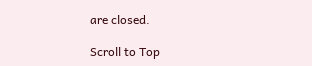are closed.

Scroll to Top